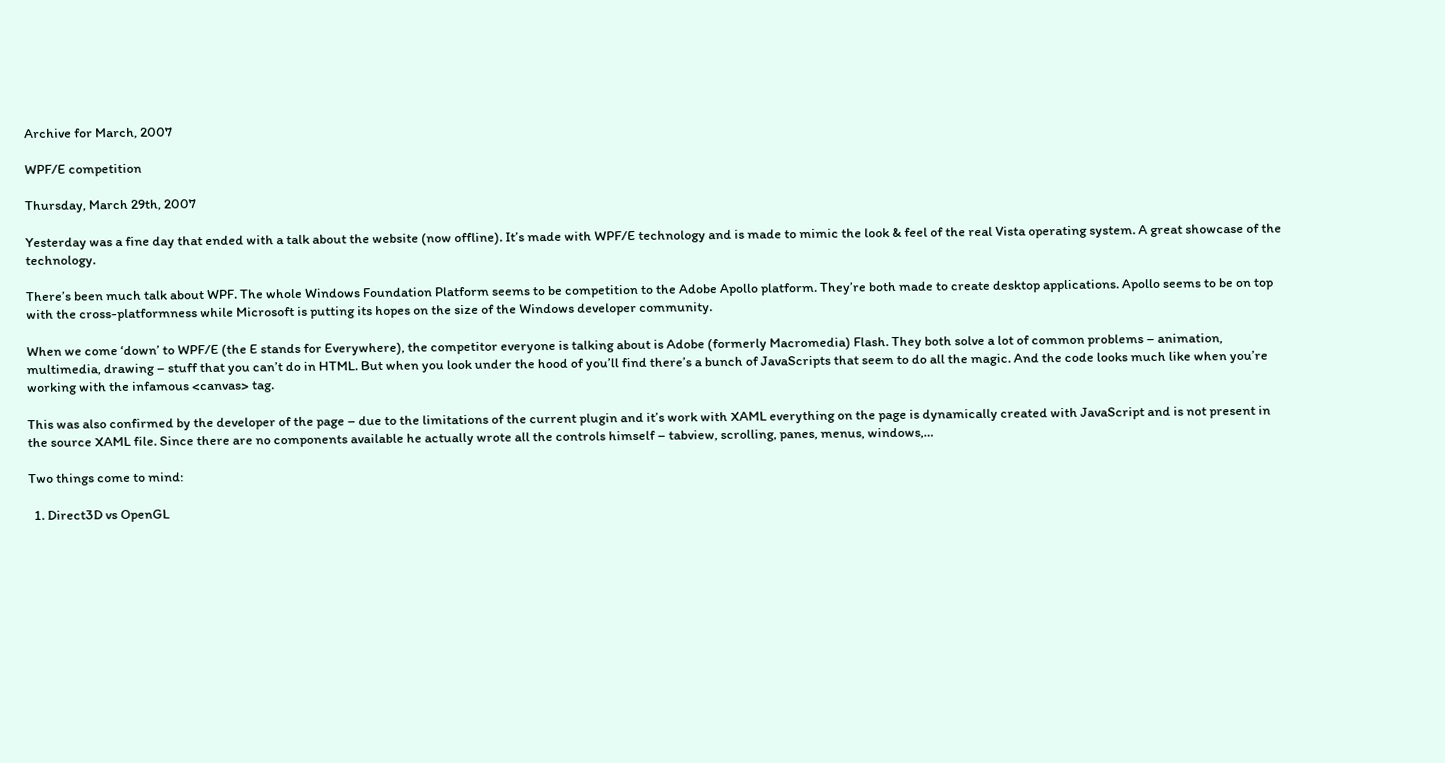Archive for March, 2007

WPF/E competition

Thursday, March 29th, 2007

Yesterday was a fine day that ended with a talk about the website (now offline). It’s made with WPF/E technology and is made to mimic the look & feel of the real Vista operating system. A great showcase of the technology.

There’s been much talk about WPF. The whole Windows Foundation Platform seems to be competition to the Adobe Apollo platform. They’re both made to create desktop applications. Apollo seems to be on top with the cross-platformness while Microsoft is putting its hopes on the size of the Windows developer community.

When we come ‘down’ to WPF/E (the E stands for Everywhere), the competitor everyone is talking about is Adobe (formerly Macromedia) Flash. They both solve a lot of common problems – animation, multimedia, drawing – stuff that you can’t do in HTML. But when you look under the hood of you’ll find there’s a bunch of JavaScripts that seem to do all the magic. And the code looks much like when you’re working with the infamous <canvas> tag.

This was also confirmed by the developer of the page – due to the limitations of the current plugin and it’s work with XAML everything on the page is dynamically created with JavaScript and is not present in the source XAML file. Since there are no components available he actually wrote all the controls himself – tabview, scrolling, panes, menus, windows,…

Two things come to mind:

  1. Direct3D vs OpenGL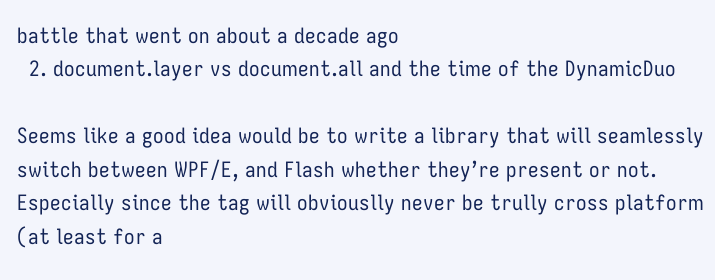battle that went on about a decade ago
  2. document.layer vs document.all and the time of the DynamicDuo

Seems like a good idea would be to write a library that will seamlessly switch between WPF/E, and Flash whether they’re present or not. Especially since the tag will obviouslly never be trully cross platform (at least for a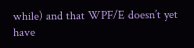while) and that WPF/E doesn’t yet have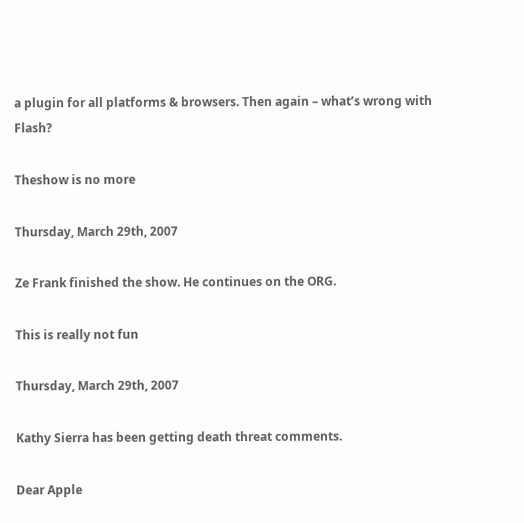a plugin for all platforms & browsers. Then again – what’s wrong with Flash?

Theshow is no more

Thursday, March 29th, 2007

Ze Frank finished the show. He continues on the ORG.

This is really not fun

Thursday, March 29th, 2007

Kathy Sierra has been getting death threat comments.

Dear Apple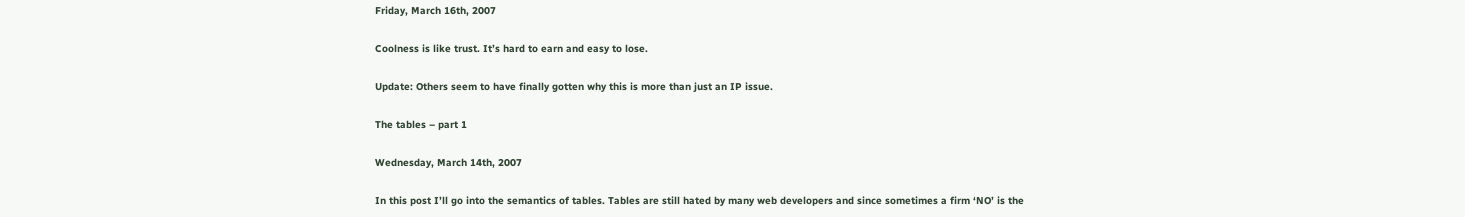Friday, March 16th, 2007

Coolness is like trust. It’s hard to earn and easy to lose.

Update: Others seem to have finally gotten why this is more than just an IP issue.

The tables – part 1

Wednesday, March 14th, 2007

In this post I’ll go into the semantics of tables. Tables are still hated by many web developers and since sometimes a firm ‘NO’ is the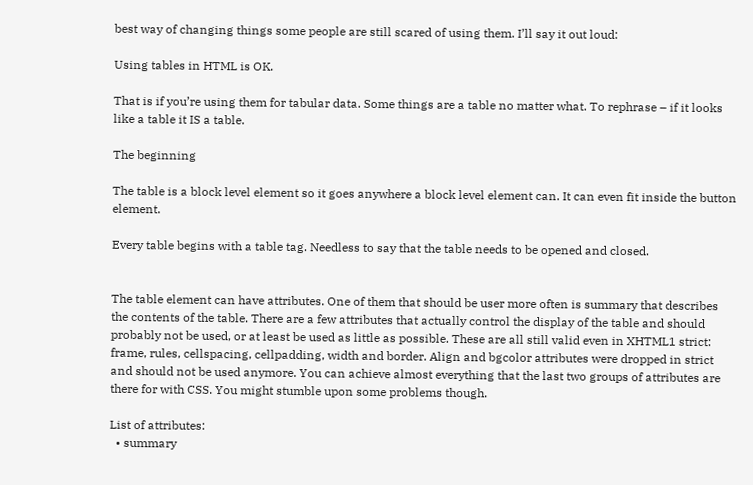best way of changing things some people are still scared of using them. I’ll say it out loud:

Using tables in HTML is OK.

That is if you’re using them for tabular data. Some things are a table no matter what. To rephrase – if it looks like a table it IS a table.

The beginning

The table is a block level element so it goes anywhere a block level element can. It can even fit inside the button element.

Every table begins with a table tag. Needless to say that the table needs to be opened and closed.


The table element can have attributes. One of them that should be user more often is summary that describes the contents of the table. There are a few attributes that actually control the display of the table and should probably not be used, or at least be used as little as possible. These are all still valid even in XHTML1 strict: frame, rules, cellspacing, cellpadding, width and border. Align and bgcolor attributes were dropped in strict and should not be used anymore. You can achieve almost everything that the last two groups of attributes are there for with CSS. You might stumble upon some problems though.

List of attributes:
  • summary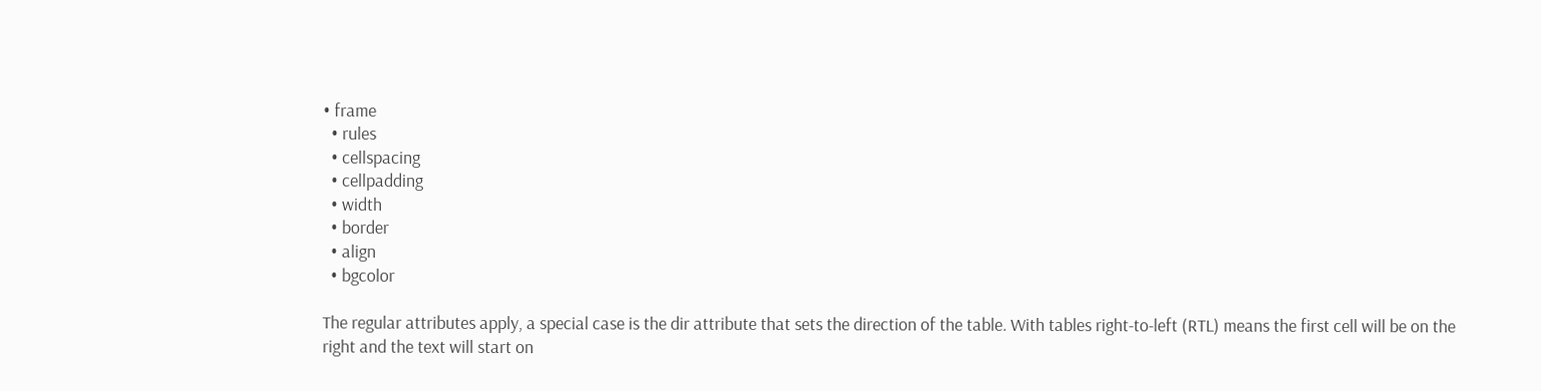• frame
  • rules
  • cellspacing
  • cellpadding
  • width
  • border
  • align
  • bgcolor

The regular attributes apply, a special case is the dir attribute that sets the direction of the table. With tables right-to-left (RTL) means the first cell will be on the right and the text will start on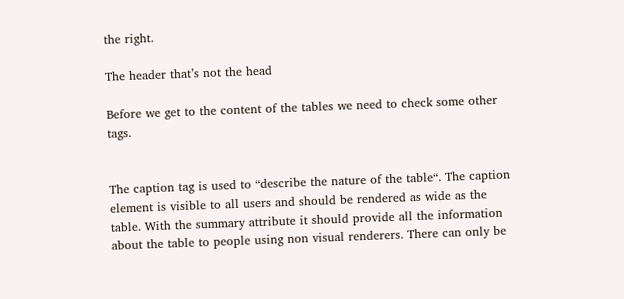the right.

The header that’s not the head

Before we get to the content of the tables we need to check some other tags.


The caption tag is used to “describe the nature of the table“. The caption element is visible to all users and should be rendered as wide as the table. With the summary attribute it should provide all the information about the table to people using non visual renderers. There can only be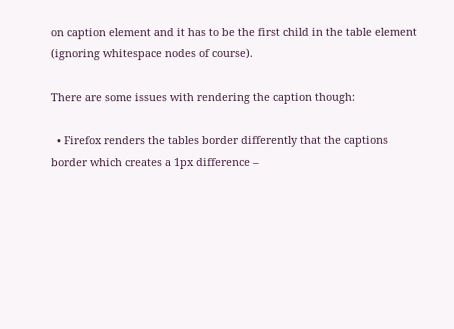on caption element and it has to be the first child in the table element (ignoring whitespace nodes of course).

There are some issues with rendering the caption though:

  • Firefox renders the tables border differently that the captions border which creates a 1px difference –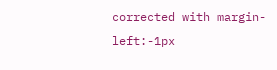corrected with margin-left:-1px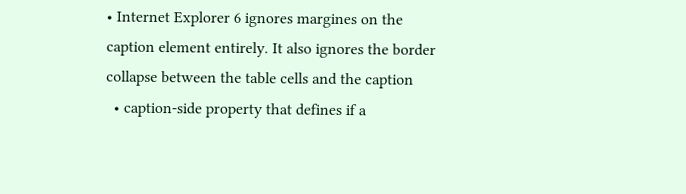• Internet Explorer 6 ignores margines on the caption element entirely. It also ignores the border collapse between the table cells and the caption
  • caption-side property that defines if a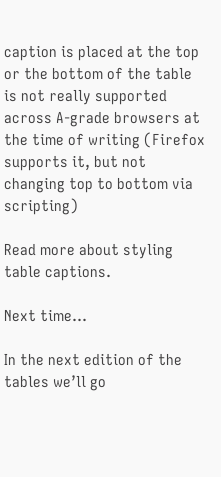caption is placed at the top or the bottom of the table is not really supported across A-grade browsers at the time of writing (Firefox supports it, but not changing top to bottom via scripting)

Read more about styling table captions.

Next time…

In the next edition of the tables we’ll go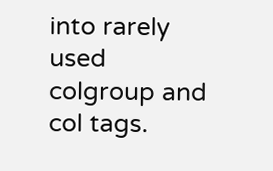into rarely used colgroup and col tags.